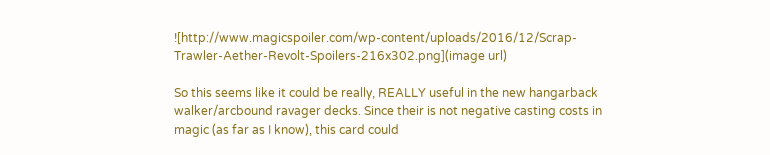![http://www.magicspoiler.com/wp-content/uploads/2016/12/Scrap-Trawler-Aether-Revolt-Spoilers-216x302.png](image url)

So this seems like it could be really, REALLY useful in the new hangarback walker/arcbound ravager decks. Since their is not negative casting costs in magic (as far as I know), this card could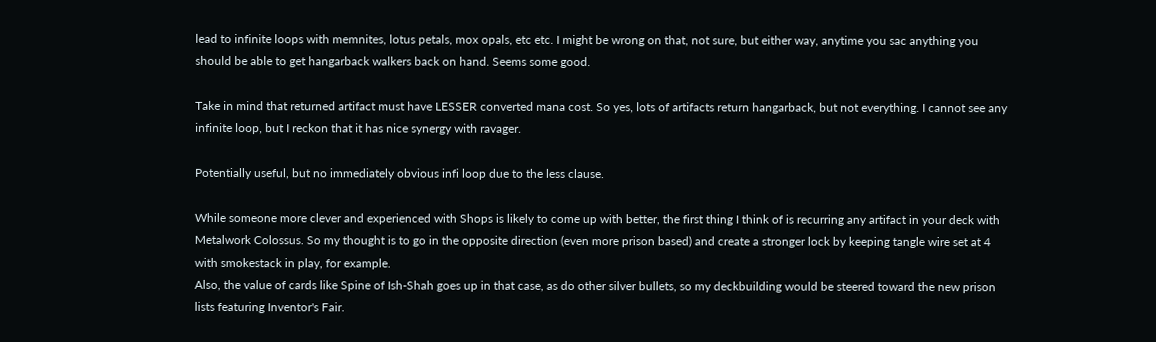lead to infinite loops with memnites, lotus petals, mox opals, etc etc. I might be wrong on that, not sure, but either way, anytime you sac anything you should be able to get hangarback walkers back on hand. Seems some good.

Take in mind that returned artifact must have LESSER converted mana cost. So yes, lots of artifacts return hangarback, but not everything. I cannot see any infinite loop, but I reckon that it has nice synergy with ravager.

Potentially useful, but no immediately obvious infi loop due to the less clause.

While someone more clever and experienced with Shops is likely to come up with better, the first thing I think of is recurring any artifact in your deck with Metalwork Colossus. So my thought is to go in the opposite direction (even more prison based) and create a stronger lock by keeping tangle wire set at 4 with smokestack in play, for example.
Also, the value of cards like Spine of Ish-Shah goes up in that case, as do other silver bullets, so my deckbuilding would be steered toward the new prison lists featuring Inventor's Fair.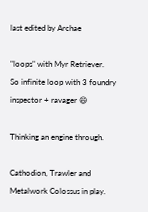last edited by Archae

"loops" with Myr Retriever.
So infinite loop with 3 foundry inspector + ravager 😄

Thinking an engine through.

Cathodion, Trawler and Metalwork Colossus in play.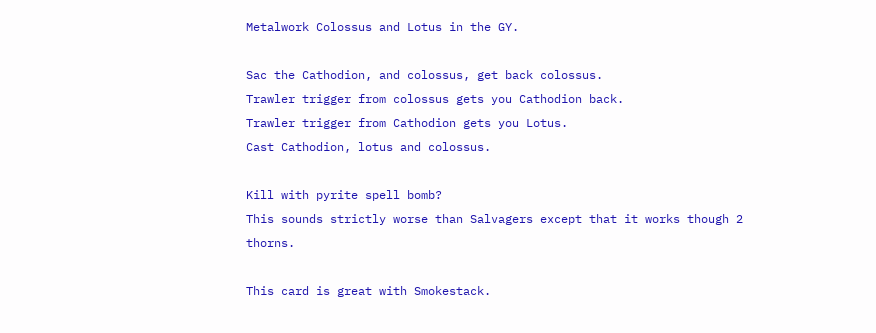Metalwork Colossus and Lotus in the GY.

Sac the Cathodion, and colossus, get back colossus.
Trawler trigger from colossus gets you Cathodion back.
Trawler trigger from Cathodion gets you Lotus.
Cast Cathodion, lotus and colossus.

Kill with pyrite spell bomb?
This sounds strictly worse than Salvagers except that it works though 2 thorns.

This card is great with Smokestack.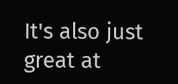It's also just great at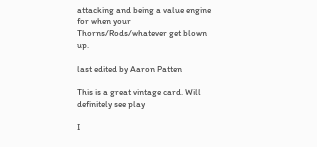attacking and being a value engine for when your Thorns/Rods/whatever get blown up.

last edited by Aaron Patten

This is a great vintage card. Will definitely see play

I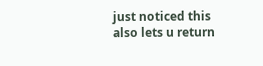just noticed this also lets u return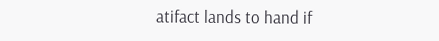atifact lands to hand if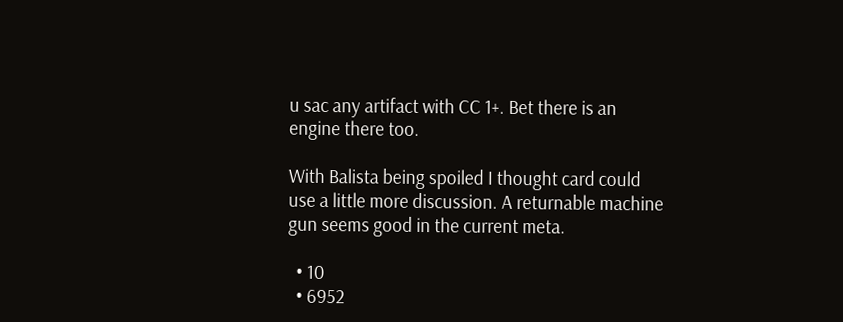u sac any artifact with CC 1+. Bet there is an engine there too.

With Balista being spoiled I thought card could use a little more discussion. A returnable machine gun seems good in the current meta.

  • 10
  • 6952